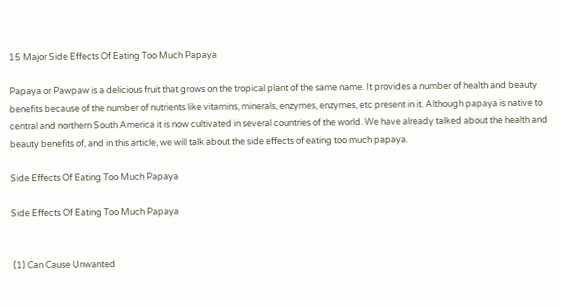15 Major Side Effects Of Eating Too Much Papaya

Papaya or Pawpaw is a delicious fruit that grows on the tropical plant of the same name. It provides a number of health and beauty benefits because of the number of nutrients like vitamins, minerals, enzymes, enzymes, etc present in it. Although papaya is native to central and northern South America it is now cultivated in several countries of the world. We have already talked about the health and beauty benefits of, and in this article, we will talk about the side effects of eating too much papaya.

Side Effects Of Eating Too Much Papaya

Side Effects Of Eating Too Much Papaya


 (1) Can Cause Unwanted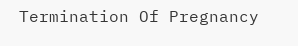Termination Of Pregnancy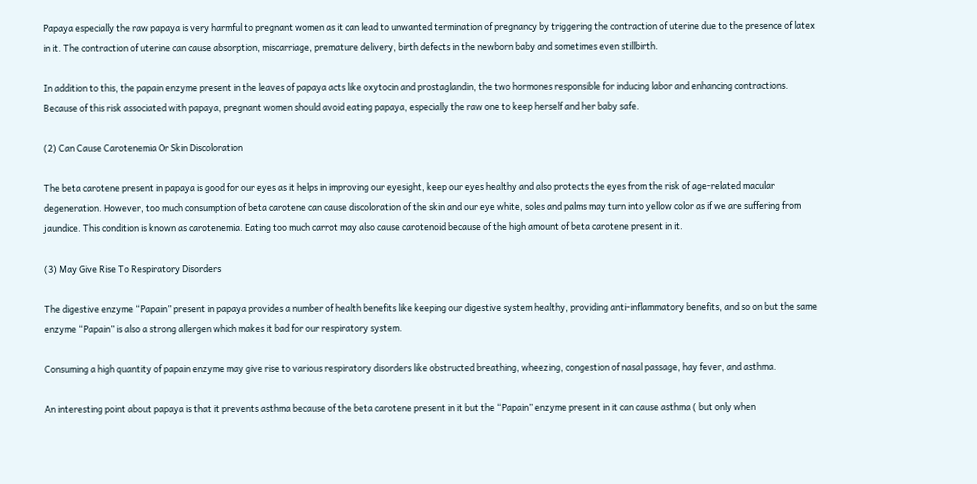Papaya especially the raw papaya is very harmful to pregnant women as it can lead to unwanted termination of pregnancy by triggering the contraction of uterine due to the presence of latex in it. The contraction of uterine can cause absorption, miscarriage, premature delivery, birth defects in the newborn baby and sometimes even stillbirth.

In addition to this, the papain enzyme present in the leaves of papaya acts like oxytocin and prostaglandin, the two hormones responsible for inducing labor and enhancing contractions. Because of this risk associated with papaya, pregnant women should avoid eating papaya, especially the raw one to keep herself and her baby safe.

(2) Can Cause Carotenemia Or Skin Discoloration

The beta carotene present in papaya is good for our eyes as it helps in improving our eyesight, keep our eyes healthy and also protects the eyes from the risk of age-related macular degeneration. However, too much consumption of beta carotene can cause discoloration of the skin and our eye white, soles and palms may turn into yellow color as if we are suffering from jaundice. This condition is known as carotenemia. Eating too much carrot may also cause carotenoid because of the high amount of beta carotene present in it.

(3) May Give Rise To Respiratory Disorders

The digestive enzyme “Papain” present in papaya provides a number of health benefits like keeping our digestive system healthy, providing anti-inflammatory benefits, and so on but the same enzyme “Papain” is also a strong allergen which makes it bad for our respiratory system.

Consuming a high quantity of papain enzyme may give rise to various respiratory disorders like obstructed breathing, wheezing, congestion of nasal passage, hay fever, and asthma.

An interesting point about papaya is that it prevents asthma because of the beta carotene present in it but the “Papain” enzyme present in it can cause asthma ( but only when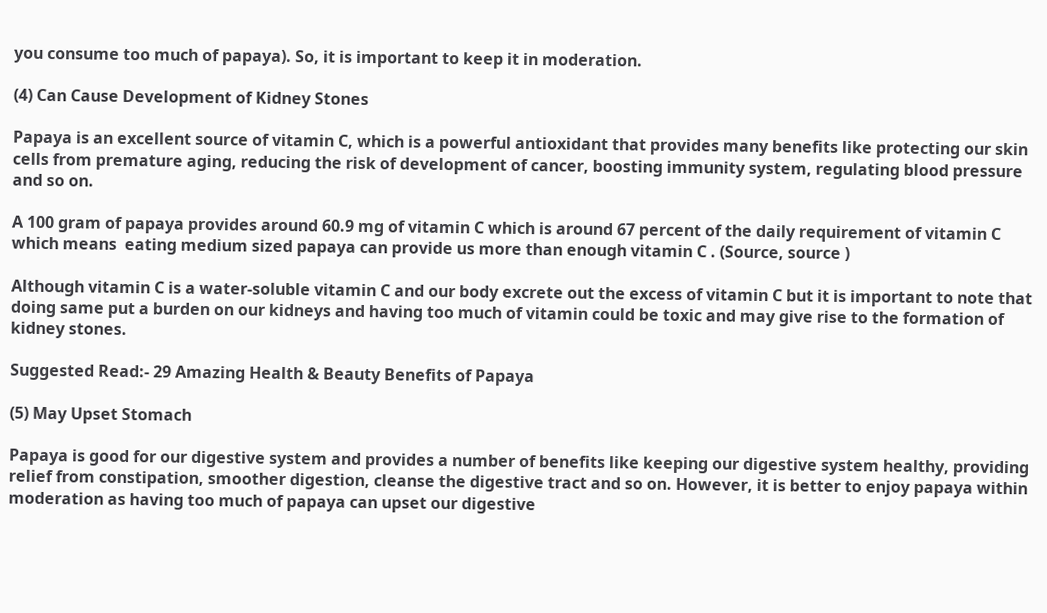you consume too much of papaya). So, it is important to keep it in moderation.

(4) Can Cause Development of Kidney Stones

Papaya is an excellent source of vitamin C, which is a powerful antioxidant that provides many benefits like protecting our skin cells from premature aging, reducing the risk of development of cancer, boosting immunity system, regulating blood pressure and so on.

A 100 gram of papaya provides around 60.9 mg of vitamin C which is around 67 percent of the daily requirement of vitamin C which means  eating medium sized papaya can provide us more than enough vitamin C . (Source, source )

Although vitamin C is a water-soluble vitamin C and our body excrete out the excess of vitamin C but it is important to note that doing same put a burden on our kidneys and having too much of vitamin could be toxic and may give rise to the formation of kidney stones.

Suggested Read:- 29 Amazing Health & Beauty Benefits of Papaya

(5) May Upset Stomach

Papaya is good for our digestive system and provides a number of benefits like keeping our digestive system healthy, providing relief from constipation, smoother digestion, cleanse the digestive tract and so on. However, it is better to enjoy papaya within moderation as having too much of papaya can upset our digestive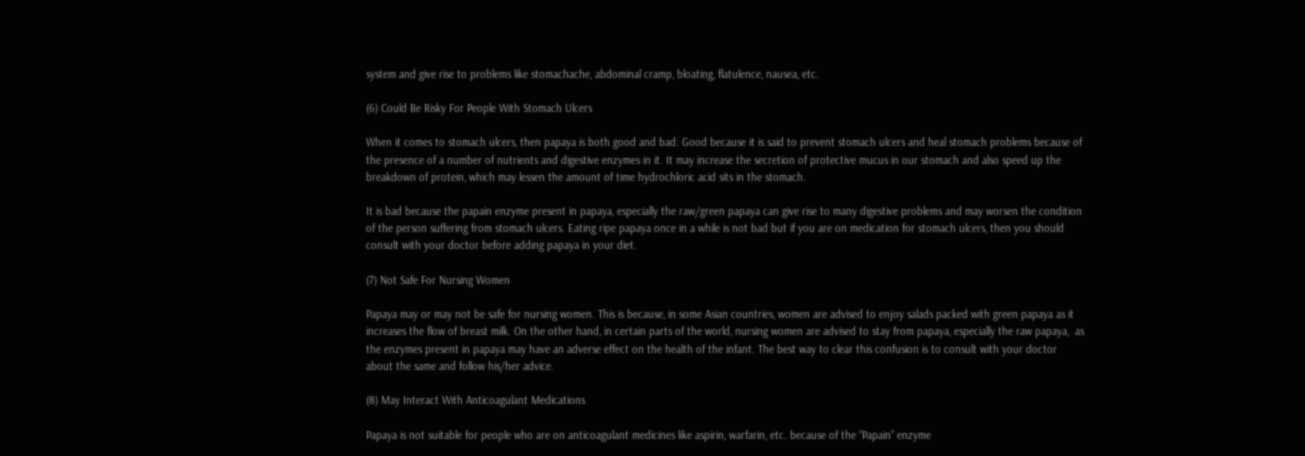system and give rise to problems like stomachache, abdominal cramp, bloating, flatulence, nausea, etc.

(6) Could Be Risky For People With Stomach Ulcers

When it comes to stomach ulcers, then papaya is both good and bad. Good because it is said to prevent stomach ulcers and heal stomach problems because of the presence of a number of nutrients and digestive enzymes in it. It may increase the secretion of protective mucus in our stomach and also speed up the breakdown of protein, which may lessen the amount of time hydrochloric acid sits in the stomach.

It is bad because the papain enzyme present in papaya, especially the raw/green papaya can give rise to many digestive problems and may worsen the condition of the person suffering from stomach ulcers. Eating ripe papaya once in a while is not bad but if you are on medication for stomach ulcers, then you should consult with your doctor before adding papaya in your diet.

(7) Not Safe For Nursing Women

Papaya may or may not be safe for nursing women. This is because, in some Asian countries, women are advised to enjoy salads packed with green papaya as it increases the flow of breast milk. On the other hand, in certain parts of the world, nursing women are advised to stay from papaya, especially the raw papaya,  as the enzymes present in papaya may have an adverse effect on the health of the infant. The best way to clear this confusion is to consult with your doctor about the same and follow his/her advice.

(8) May Interact With Anticoagulant Medications

Papaya is not suitable for people who are on anticoagulant medicines like aspirin, warfarin, etc. because of the “Papain” enzyme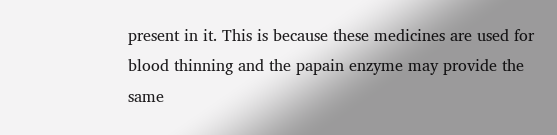present in it. This is because these medicines are used for blood thinning and the papain enzyme may provide the same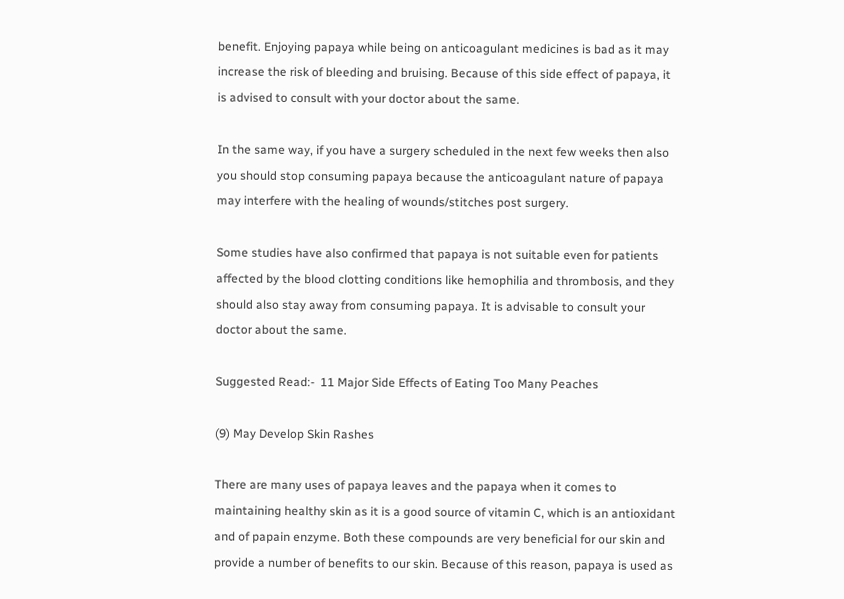benefit. Enjoying papaya while being on anticoagulant medicines is bad as it may increase the risk of bleeding and bruising. Because of this side effect of papaya, it is advised to consult with your doctor about the same.

In the same way, if you have a surgery scheduled in the next few weeks then also you should stop consuming papaya because the anticoagulant nature of papaya may interfere with the healing of wounds/stitches post surgery.

Some studies have also confirmed that papaya is not suitable even for patients affected by the blood clotting conditions like hemophilia and thrombosis, and they should also stay away from consuming papaya. It is advisable to consult your doctor about the same.

Suggested Read:-  11 Major Side Effects of Eating Too Many Peaches

(9) May Develop Skin Rashes

There are many uses of papaya leaves and the papaya when it comes to maintaining healthy skin as it is a good source of vitamin C, which is an antioxidant and of papain enzyme. Both these compounds are very beneficial for our skin and provide a number of benefits to our skin. Because of this reason, papaya is used as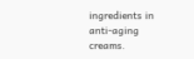ingredients in anti-aging creams.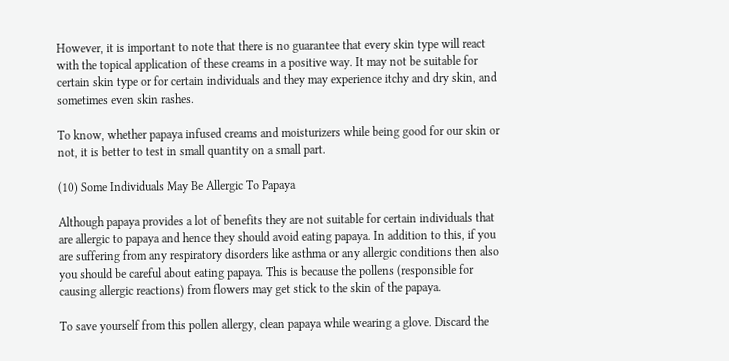However, it is important to note that there is no guarantee that every skin type will react with the topical application of these creams in a positive way. It may not be suitable for certain skin type or for certain individuals and they may experience itchy and dry skin, and sometimes even skin rashes.

To know, whether papaya infused creams and moisturizers while being good for our skin or not, it is better to test in small quantity on a small part.

(10) Some Individuals May Be Allergic To Papaya

Although papaya provides a lot of benefits they are not suitable for certain individuals that are allergic to papaya and hence they should avoid eating papaya. In addition to this, if you are suffering from any respiratory disorders like asthma or any allergic conditions then also you should be careful about eating papaya. This is because the pollens (responsible for causing allergic reactions) from flowers may get stick to the skin of the papaya.

To save yourself from this pollen allergy, clean papaya while wearing a glove. Discard the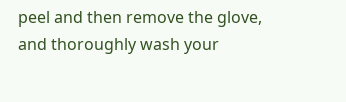peel and then remove the glove, and thoroughly wash your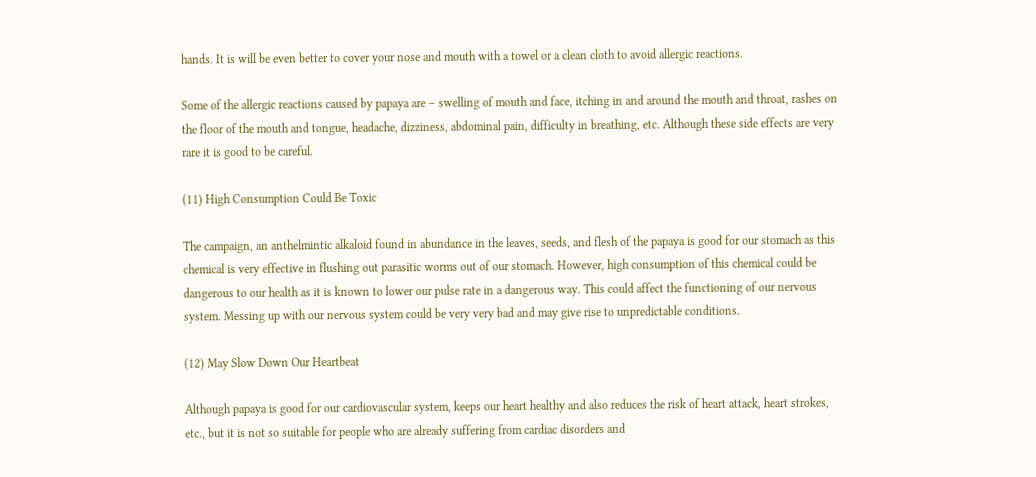hands. It is will be even better to cover your nose and mouth with a towel or a clean cloth to avoid allergic reactions.

Some of the allergic reactions caused by papaya are – swelling of mouth and face, itching in and around the mouth and throat, rashes on the floor of the mouth and tongue, headache, dizziness, abdominal pain, difficulty in breathing, etc. Although these side effects are very rare it is good to be careful.

(11) High Consumption Could Be Toxic

The campaign, an anthelmintic alkaloid found in abundance in the leaves, seeds, and flesh of the papaya is good for our stomach as this chemical is very effective in flushing out parasitic worms out of our stomach. However, high consumption of this chemical could be dangerous to our health as it is known to lower our pulse rate in a dangerous way. This could affect the functioning of our nervous system. Messing up with our nervous system could be very very bad and may give rise to unpredictable conditions.

(12) May Slow Down Our Heartbeat

Although papaya is good for our cardiovascular system, keeps our heart healthy and also reduces the risk of heart attack, heart strokes, etc., but it is not so suitable for people who are already suffering from cardiac disorders and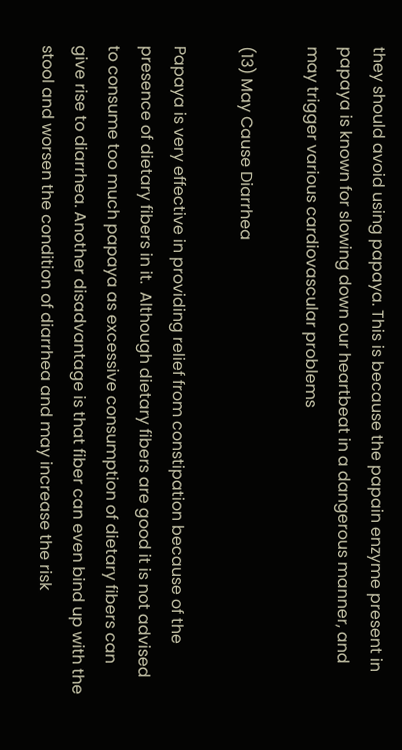they should avoid using papaya. This is because the papain enzyme present in papaya is known for slowing down our heartbeat in a dangerous manner, and may trigger various cardiovascular problems

(13) May Cause Diarrhea

Papaya is very effective in providing relief from constipation because of the presence of dietary fibers in it.  Although dietary fibers are good it is not advised to consume too much papaya as excessive consumption of dietary fibers can give rise to diarrhea. Another disadvantage is that fiber can even bind up with the stool and worsen the condition of diarrhea and may increase the risk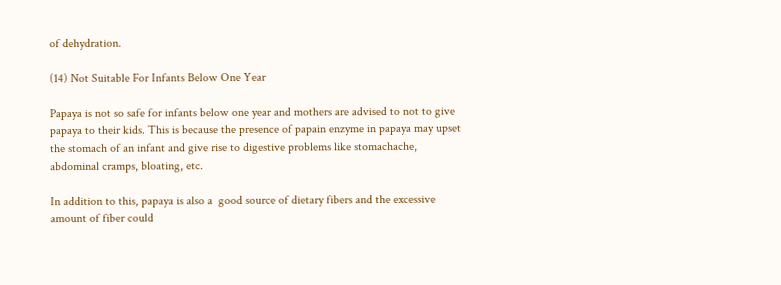of dehydration.

(14) Not Suitable For Infants Below One Year

Papaya is not so safe for infants below one year and mothers are advised to not to give papaya to their kids. This is because the presence of papain enzyme in papaya may upset the stomach of an infant and give rise to digestive problems like stomachache, abdominal cramps, bloating, etc.

In addition to this, papaya is also a  good source of dietary fibers and the excessive amount of fiber could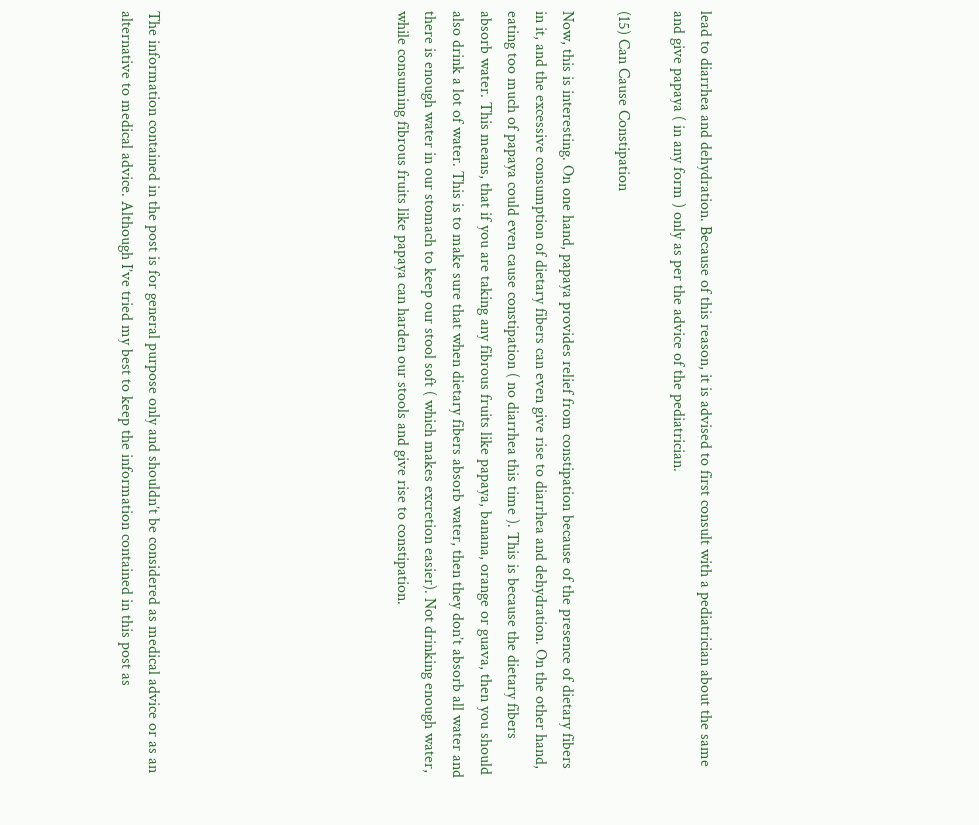lead to diarrhea and dehydration. Because of this reason, it is advised to first consult with a pediatrician about the same and give papaya ( in any form ) only as per the advice of the pediatrician.

(15) Can Cause Constipation

Now, this is interesting. On one hand, papaya provides relief from constipation because of the presence of dietary fibers in it, and the excessive consumption of dietary fibers can even give rise to diarrhea and dehydration. On the other hand, eating too much of papaya could even cause constipation ( no diarrhea this time ). This is because the dietary fibers absorb water. This means, that if you are taking any fibrous fruits like papaya, banana, orange or guava, then you should also drink a lot of water. This is to make sure that when dietary fibers absorb water, then they don’t absorb all water and there is enough water in our stomach to keep our stool soft ( which makes excretion easier). Not drinking enough water, while consuming fibrous fruits like papaya can harden our stools and give rise to constipation.








The information contained in the post is for general purpose only and shouldn’t be considered as medical advice or as an alternative to medical advice. Although I’ve tried my best to keep the information contained in this post as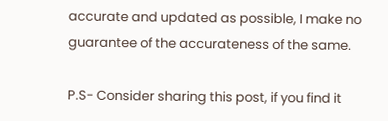accurate and updated as possible, I make no guarantee of the accurateness of the same.

P.S- Consider sharing this post, if you find it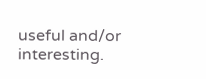useful and/or interesting.